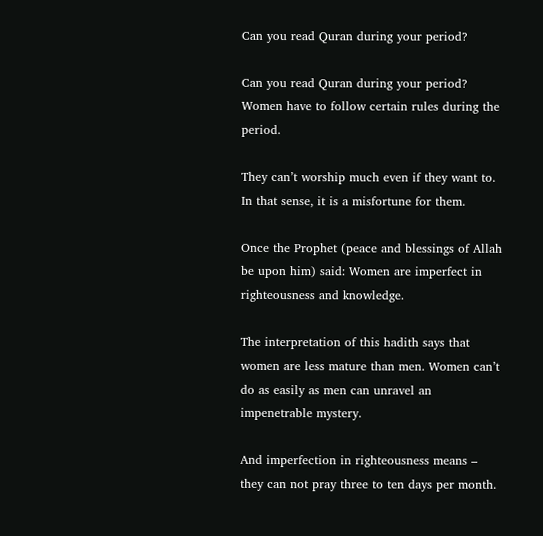Can you read Quran during your period?

Can you read Quran during your period? Women have to follow certain rules during the period.

They can’t worship much even if they want to. In that sense, it is a misfortune for them.

Once the Prophet (peace and blessings of Allah be upon him) said: Women are imperfect in righteousness and knowledge.

The interpretation of this hadith says that women are less mature than men. Women can’t do as easily as men can unravel an impenetrable mystery.

And imperfection in righteousness means – they can not pray three to ten days per month.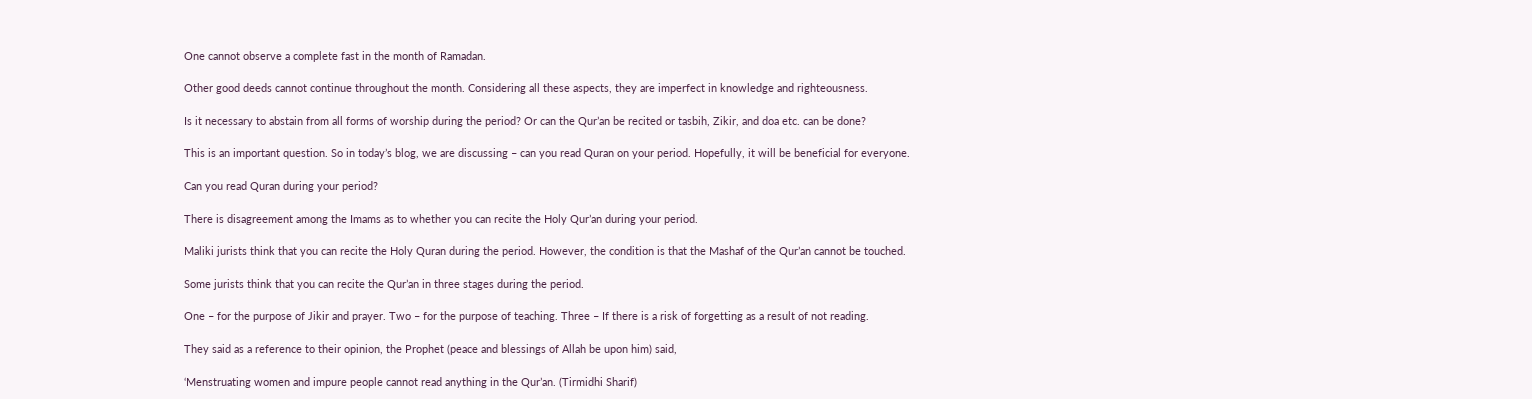One cannot observe a complete fast in the month of Ramadan.

Other good deeds cannot continue throughout the month. Considering all these aspects, they are imperfect in knowledge and righteousness.

Is it necessary to abstain from all forms of worship during the period? Or can the Qur’an be recited or tasbih, Zikir, and doa etc. can be done?

This is an important question. So in today’s blog, we are discussing – can you read Quran on your period. Hopefully, it will be beneficial for everyone.

Can you read Quran during your period?

There is disagreement among the Imams as to whether you can recite the Holy Qur’an during your period.

Maliki jurists think that you can recite the Holy Quran during the period. However, the condition is that the Mashaf of the Qur’an cannot be touched.

Some jurists think that you can recite the Qur’an in three stages during the period.

One – for the purpose of Jikir and prayer. Two – for the purpose of teaching. Three – If there is a risk of forgetting as a result of not reading.

They said as a reference to their opinion, the Prophet (peace and blessings of Allah be upon him) said,

‘Menstruating women and impure people cannot read anything in the Qur’an. (Tirmidhi Sharif)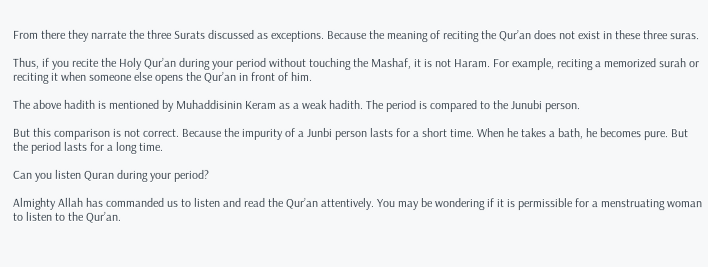From there they narrate the three Surats discussed as exceptions. Because the meaning of reciting the Qur’an does not exist in these three suras.

Thus, if you recite the Holy Qur’an during your period without touching the Mashaf, it is not Haram. For example, reciting a memorized surah or reciting it when someone else opens the Qur’an in front of him.

The above hadith is mentioned by Muhaddisinin Keram as a weak hadith. The period is compared to the Junubi person.

But this comparison is not correct. Because the impurity of a Junbi person lasts for a short time. When he takes a bath, he becomes pure. But the period lasts for a long time.

Can you listen Quran during your period?

Almighty Allah has commanded us to listen and read the Qur’an attentively. You may be wondering if it is permissible for a menstruating woman to listen to the Qur’an.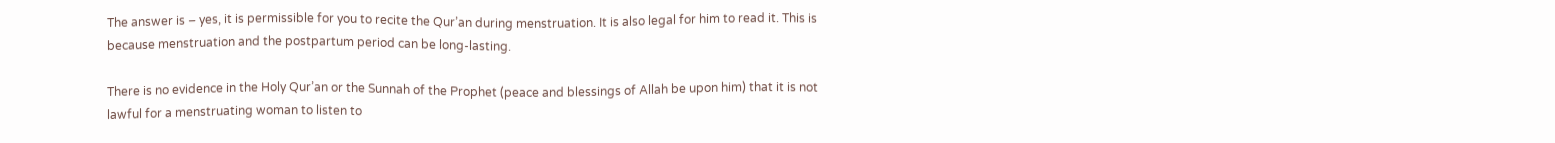The answer is – yes, it is permissible for you to recite the Qur’an during menstruation. It is also legal for him to read it. This is because menstruation and the postpartum period can be long-lasting.

There is no evidence in the Holy Qur’an or the Sunnah of the Prophet (peace and blessings of Allah be upon him) that it is not lawful for a menstruating woman to listen to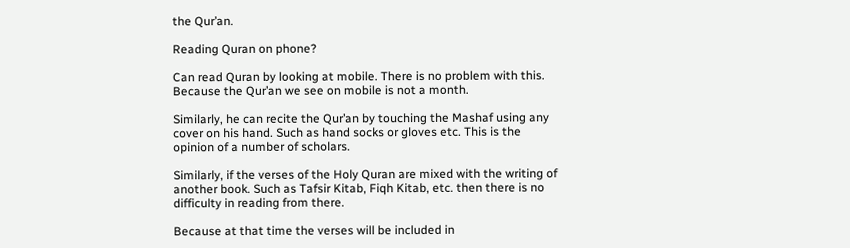the Qur’an.

Reading Quran on phone?

Can read Quran by looking at mobile. There is no problem with this. Because the Qur’an we see on mobile is not a month.

Similarly, he can recite the Qur’an by touching the Mashaf using any cover on his hand. Such as hand socks or gloves etc. This is the opinion of a number of scholars.

Similarly, if the verses of the Holy Quran are mixed with the writing of another book. Such as Tafsir Kitab, Fiqh Kitab, etc. then there is no difficulty in reading from there.

Because at that time the verses will be included in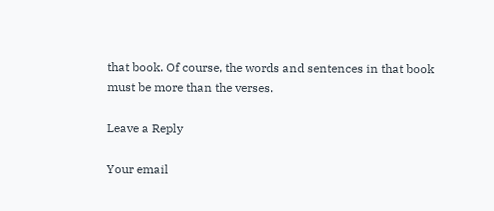that book. Of course, the words and sentences in that book must be more than the verses.

Leave a Reply

Your email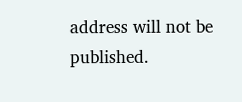address will not be published.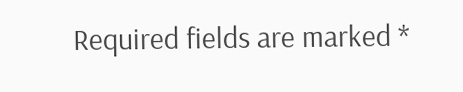Required fields are marked *